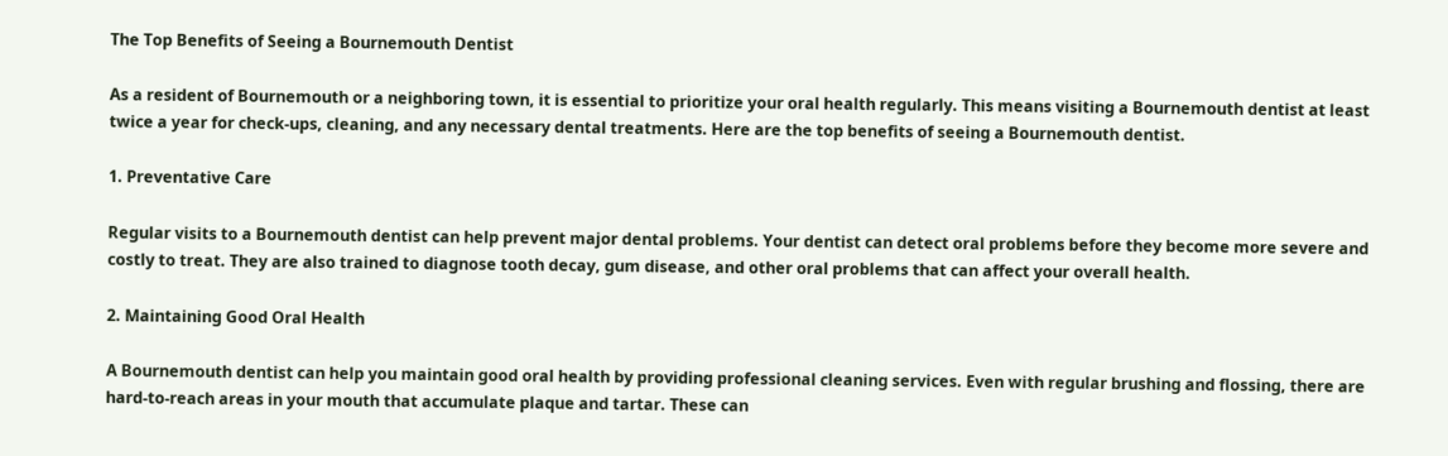The Top Benefits of Seeing a Bournemouth Dentist

As a resident of Bournemouth or a neighboring town, it is essential to prioritize your oral health regularly. This means visiting a Bournemouth dentist at least twice a year for check-ups, cleaning, and any necessary dental treatments. Here are the top benefits of seeing a Bournemouth dentist.

1. Preventative Care

Regular visits to a Bournemouth dentist can help prevent major dental problems. Your dentist can detect oral problems before they become more severe and costly to treat. They are also trained to diagnose tooth decay, gum disease, and other oral problems that can affect your overall health.

2. Maintaining Good Oral Health

A Bournemouth dentist can help you maintain good oral health by providing professional cleaning services. Even with regular brushing and flossing, there are hard-to-reach areas in your mouth that accumulate plaque and tartar. These can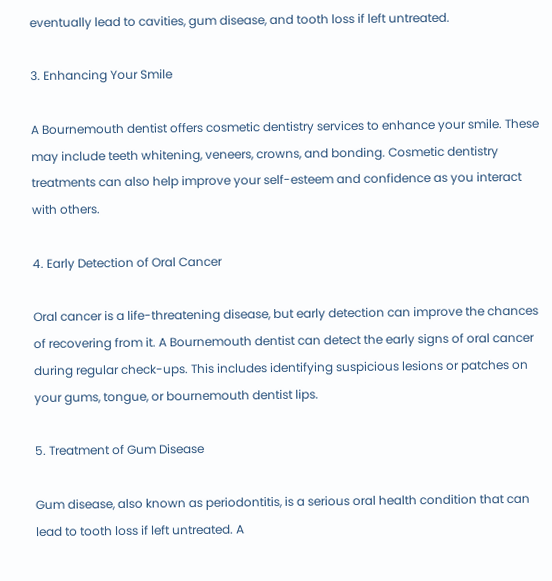eventually lead to cavities, gum disease, and tooth loss if left untreated.

3. Enhancing Your Smile

A Bournemouth dentist offers cosmetic dentistry services to enhance your smile. These may include teeth whitening, veneers, crowns, and bonding. Cosmetic dentistry treatments can also help improve your self-esteem and confidence as you interact with others.

4. Early Detection of Oral Cancer

Oral cancer is a life-threatening disease, but early detection can improve the chances of recovering from it. A Bournemouth dentist can detect the early signs of oral cancer during regular check-ups. This includes identifying suspicious lesions or patches on your gums, tongue, or bournemouth dentist lips.

5. Treatment of Gum Disease

Gum disease, also known as periodontitis, is a serious oral health condition that can lead to tooth loss if left untreated. A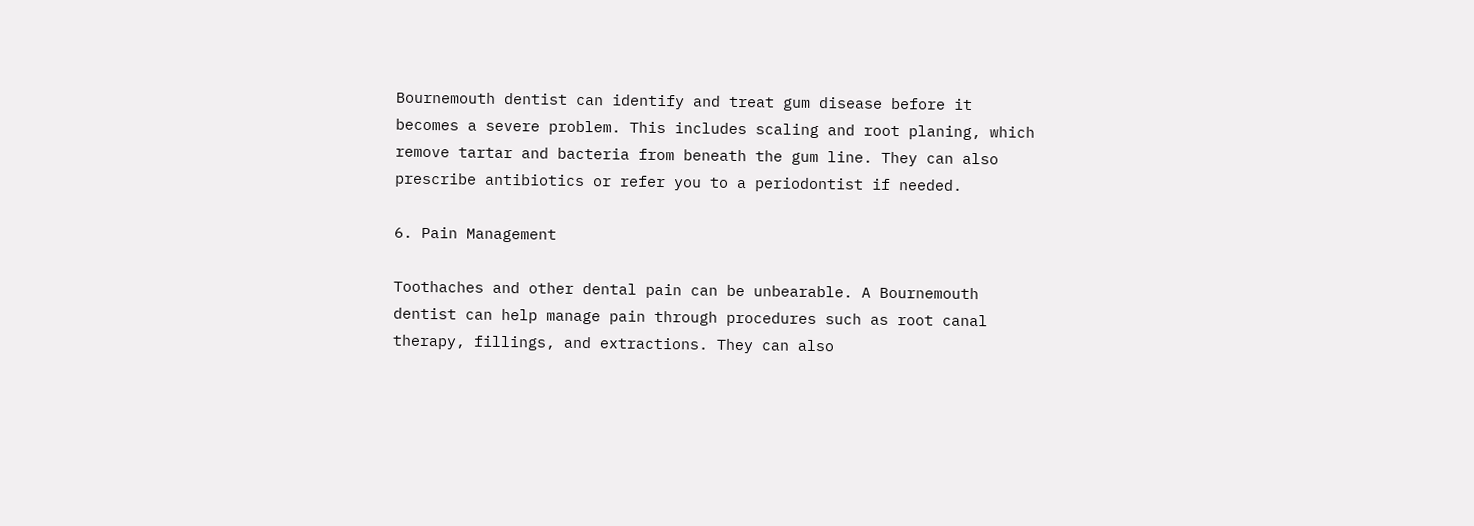Bournemouth dentist can identify and treat gum disease before it becomes a severe problem. This includes scaling and root planing, which remove tartar and bacteria from beneath the gum line. They can also prescribe antibiotics or refer you to a periodontist if needed.

6. Pain Management

Toothaches and other dental pain can be unbearable. A Bournemouth dentist can help manage pain through procedures such as root canal therapy, fillings, and extractions. They can also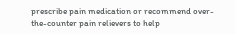prescribe pain medication or recommend over-the-counter pain relievers to help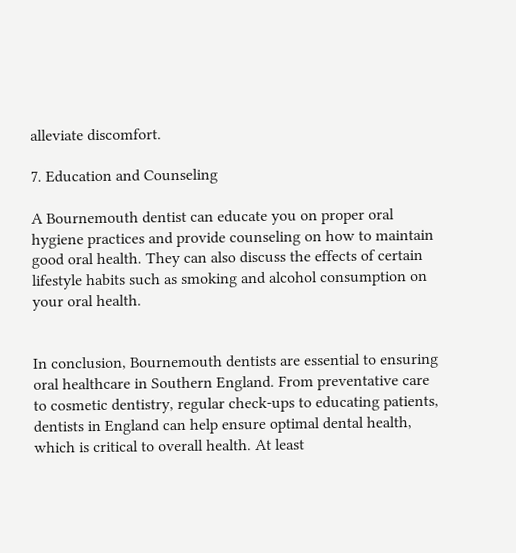alleviate discomfort.

7. Education and Counseling

A Bournemouth dentist can educate you on proper oral hygiene practices and provide counseling on how to maintain good oral health. They can also discuss the effects of certain lifestyle habits such as smoking and alcohol consumption on your oral health.


In conclusion, Bournemouth dentists are essential to ensuring oral healthcare in Southern England. From preventative care to cosmetic dentistry, regular check-ups to educating patients, dentists in England can help ensure optimal dental health, which is critical to overall health. At least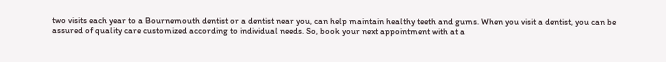two visits each year to a Bournemouth dentist or a dentist near you, can help maintain healthy teeth and gums. When you visit a dentist, you can be assured of quality care customized according to individual needs. So, book your next appointment with at a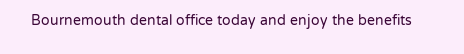Bournemouth dental office today and enjoy the benefits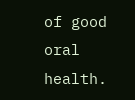of good oral health.